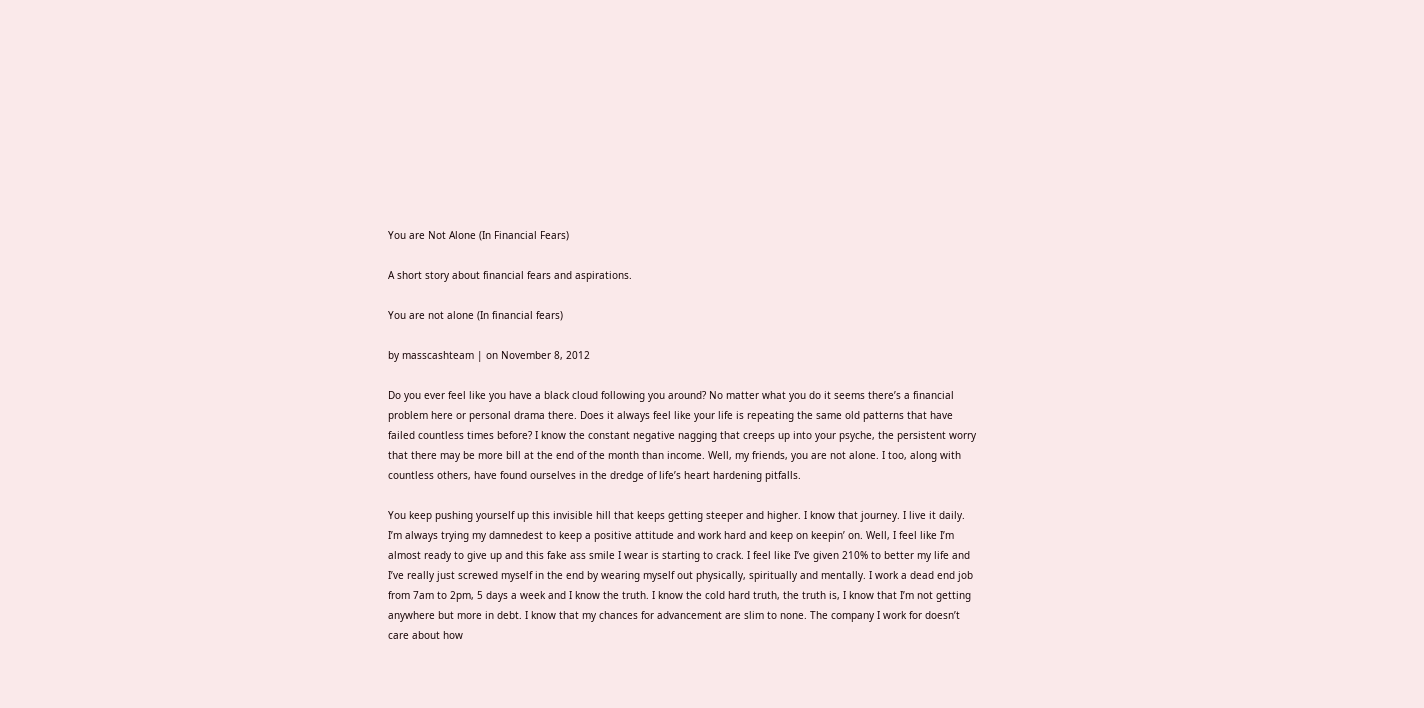You are Not Alone (In Financial Fears)

A short story about financial fears and aspirations.

You are not alone (In financial fears)

by masscashteam | on November 8, 2012

Do you ever feel like you have a black cloud following you around? No matter what you do it seems there’s a financial problem here or personal drama there. Does it always feel like your life is repeating the same old patterns that have failed countless times before? I know the constant negative nagging that creeps up into your psyche, the persistent worry that there may be more bill at the end of the month than income. Well, my friends, you are not alone. I too, along with countless others, have found ourselves in the dredge of life’s heart hardening pitfalls.

You keep pushing yourself up this invisible hill that keeps getting steeper and higher. I know that journey. I live it daily. I’m always trying my damnedest to keep a positive attitude and work hard and keep on keepin’ on. Well, I feel like I’m almost ready to give up and this fake ass smile I wear is starting to crack. I feel like I’ve given 210% to better my life and I’ve really just screwed myself in the end by wearing myself out physically, spiritually and mentally. I work a dead end job from 7am to 2pm, 5 days a week and I know the truth. I know the cold hard truth, the truth is, I know that I’m not getting anywhere but more in debt. I know that my chances for advancement are slim to none. The company I work for doesn’t care about how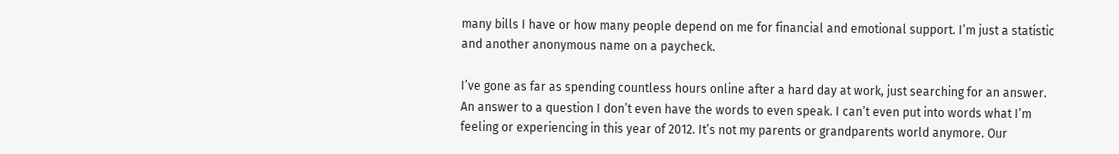many bills I have or how many people depend on me for financial and emotional support. I’m just a statistic and another anonymous name on a paycheck.

I’ve gone as far as spending countless hours online after a hard day at work, just searching for an answer. An answer to a question I don’t even have the words to even speak. I can’t even put into words what I’m feeling or experiencing in this year of 2012. It’s not my parents or grandparents world anymore. Our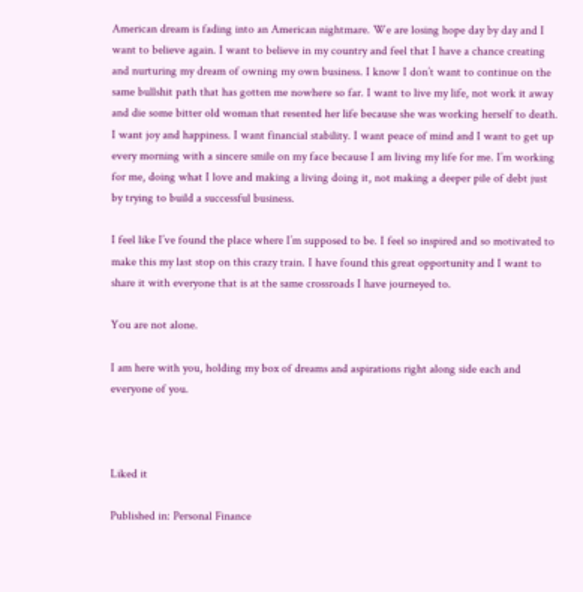American dream is fading into an American nightmare. We are losing hope day by day and I want to believe again. I want to believe in my country and feel that I have a chance creating and nurturing my dream of owning my own business. I know I don’t want to continue on the same bullshit path that has gotten me nowhere so far. I want to live my life, not work it away and die some bitter old woman that resented her life because she was working herself to death. I want joy and happiness. I want financial stability. I want peace of mind and I want to get up every morning with a sincere smile on my face because I am living my life for me. I’m working for me, doing what I love and making a living doing it, not making a deeper pile of debt just by trying to build a successful business.

I feel like I’ve found the place where I’m supposed to be. I feel so inspired and so motivated to make this my last stop on this crazy train. I have found this great opportunity and I want to share it with everyone that is at the same crossroads I have journeyed to.

You are not alone.

I am here with you, holding my box of dreams and aspirations right along side each and everyone of you.



Liked it

Published in: Personal Finance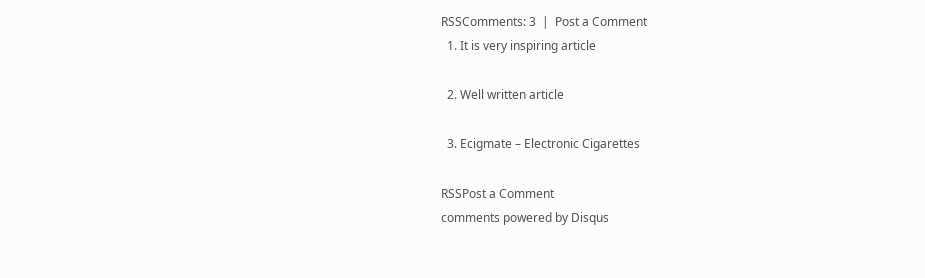RSSComments: 3  |  Post a Comment
  1. It is very inspiring article

  2. Well written article

  3. Ecigmate – Electronic Cigarettes

RSSPost a Comment
comments powered by Disqus